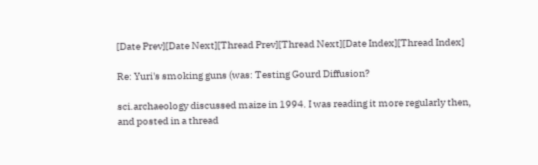[Date Prev][Date Next][Thread Prev][Thread Next][Date Index][Thread Index]

Re: Yuri's smoking guns (was: Testing Gourd Diffusion?

sci.archaeology discussed maize in 1994. I was reading it more regularly then,
and posted in a thread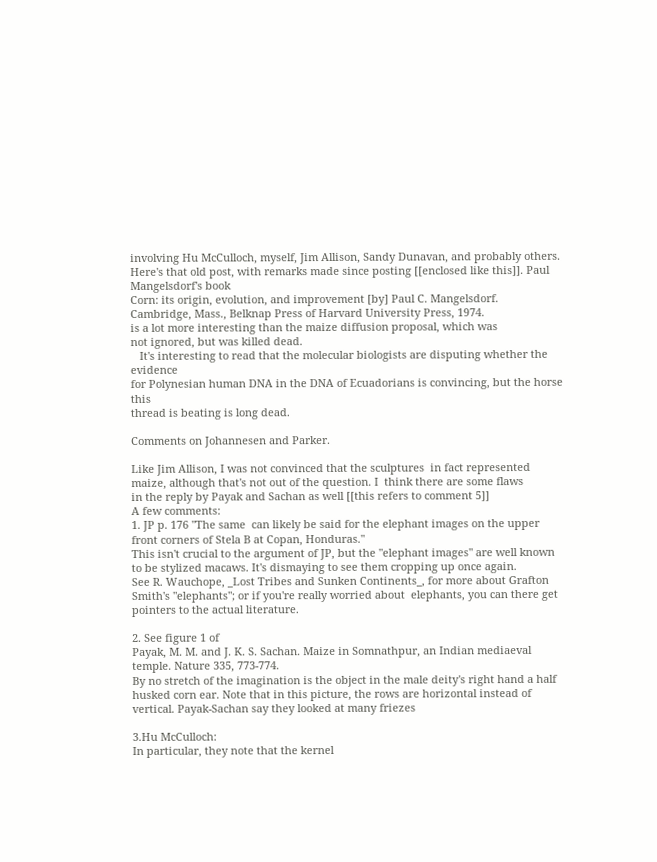involving Hu McCulloch, myself, Jim Allison, Sandy Dunavan, and probably others. Here's that old post, with remarks made since posting [[enclosed like this]]. Paul Mangelsdorf's book
Corn: its origin, evolution, and improvement [by] Paul C. Mangelsdorf.  Cambridge, Mass., Belknap Press of Harvard University Press, 1974.
is a lot more interesting than the maize diffusion proposal, which was
not ignored, but was killed dead.
   It's interesting to read that the molecular biologists are disputing whether the evidence
for Polynesian human DNA in the DNA of Ecuadorians is convincing, but the horse this
thread is beating is long dead.

Comments on Johannesen and Parker.

Like Jim Allison, I was not convinced that the sculptures  in fact represented maize, although that's not out of the question. I  think there are some flaws
in the reply by Payak and Sachan as well [[this refers to comment 5]]
A few comments:
1. JP p. 176 "The same  can likely be said for the elephant images on the upper front corners of Stela B at Copan, Honduras."
This isn't crucial to the argument of JP, but the "elephant images" are well known to be stylized macaws. It's dismaying to see them cropping up once again.
See R. Wauchope, _Lost Tribes and Sunken Continents_, for more about Grafton
Smith's "elephants"; or if you're really worried about  elephants, you can there get pointers to the actual literature.

2. See figure 1 of
Payak, M. M. and J. K. S. Sachan. Maize in Somnathpur, an Indian mediaeval temple. Nature 335, 773-774.
By no stretch of the imagination is the object in the male deity's right hand a half husked corn ear. Note that in this picture, the rows are horizontal instead of vertical. Payak-Sachan say they looked at many friezes

3.Hu McCulloch:
In particular, they note that the kernel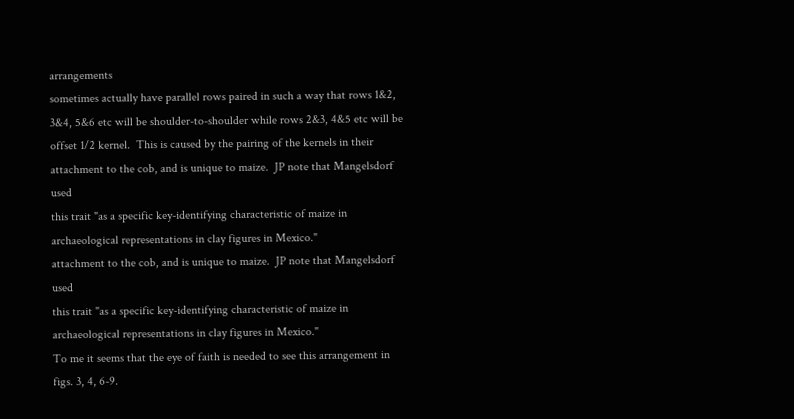arrangements
sometimes actually have parallel rows paired in such a way that rows 1&2,
3&4, 5&6 etc will be shoulder-to-shoulder while rows 2&3, 4&5 etc will be
offset 1/2 kernel.  This is caused by the pairing of the kernels in their
attachment to the cob, and is unique to maize.  JP note that Mangelsdorf used
this trait "as a specific key-identifying characteristic of maize in
archaeological representations in clay figures in Mexico."
attachment to the cob, and is unique to maize.  JP note that Mangelsdorf used
this trait "as a specific key-identifying characteristic of maize in
archaeological representations in clay figures in Mexico."
To me it seems that the eye of faith is needed to see this arrangement in
figs. 3, 4, 6-9.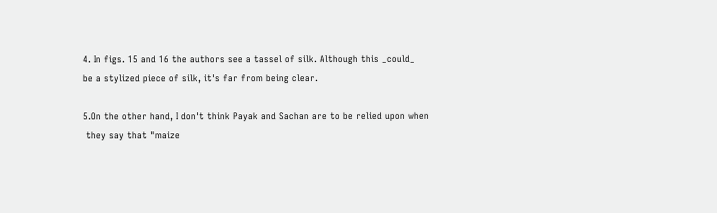4. In figs. 15 and 16 the authors see a tassel of silk. Although this _could_
be a stylized piece of silk, it's far from being clear.

5.On the other hand, I don't think Payak and Sachan are to be relied upon when
 they say that "maize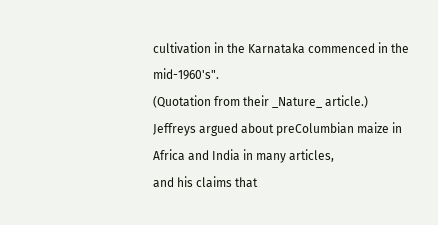cultivation in the Karnataka commenced in the mid-1960's".
(Quotation from their _Nature_ article.)
Jeffreys argued about preColumbian maize in Africa and India in many articles,
and his claims that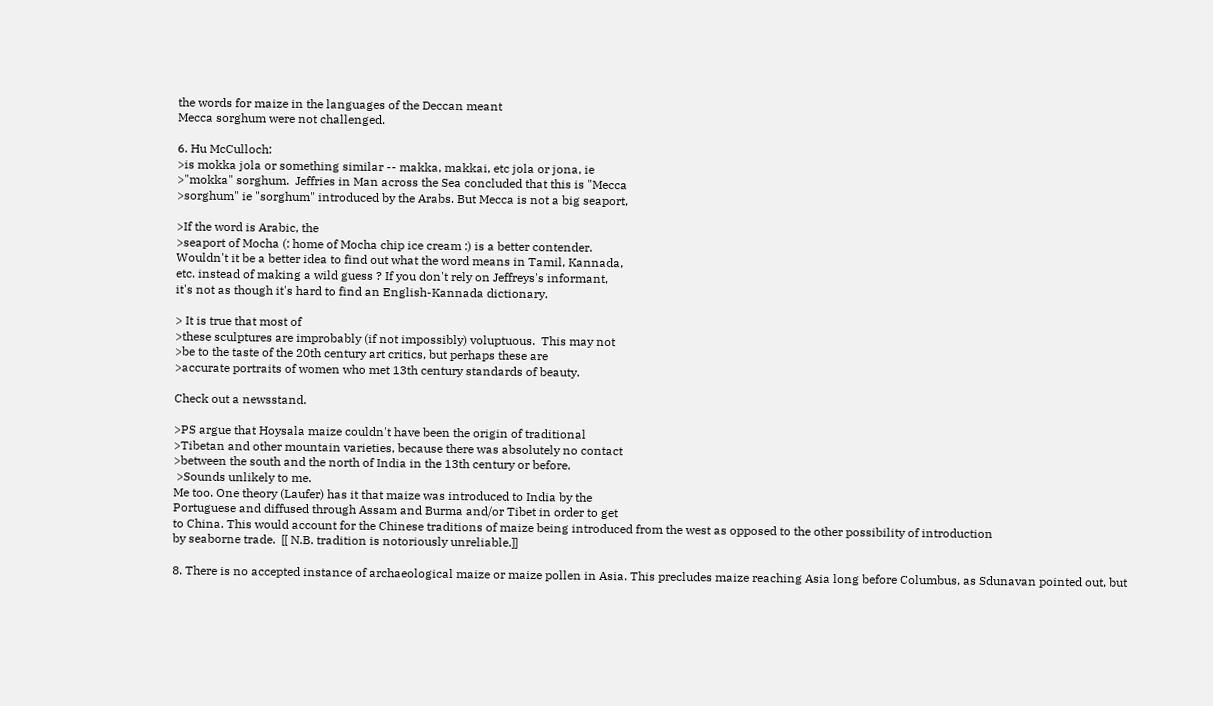the words for maize in the languages of the Deccan meant
Mecca sorghum were not challenged.

6. Hu McCulloch:
>is mokka jola or something similar -- makka, makkai, etc jola or jona, ie
>"mokka" sorghum.  Jeffries in Man across the Sea concluded that this is "Mecca
>sorghum" ie "sorghum" introduced by the Arabs. But Mecca is not a big seaport,

>If the word is Arabic, the
>seaport of Mocha (: home of Mocha chip ice cream :) is a better contender.
Wouldn't it be a better idea to find out what the word means in Tamil, Kannada,
etc. instead of making a wild guess ? If you don't rely on Jeffreys's informant,
it's not as though it's hard to find an English-Kannada dictionary.

> It is true that most of
>these sculptures are improbably (if not impossibly) voluptuous.  This may not
>be to the taste of the 20th century art critics, but perhaps these are
>accurate portraits of women who met 13th century standards of beauty.

Check out a newsstand.

>PS argue that Hoysala maize couldn't have been the origin of traditional
>Tibetan and other mountain varieties, because there was absolutely no contact
>between the south and the north of India in the 13th century or before.
 >Sounds unlikely to me.
Me too. One theory (Laufer) has it that maize was introduced to India by the
Portuguese and diffused through Assam and Burma and/or Tibet in order to get
to China. This would account for the Chinese traditions of maize being introduced from the west as opposed to the other possibility of introduction
by seaborne trade.  [[ N.B. tradition is notoriously unreliable.]]

8. There is no accepted instance of archaeological maize or maize pollen in Asia. This precludes maize reaching Asia long before Columbus, as Sdunavan pointed out, but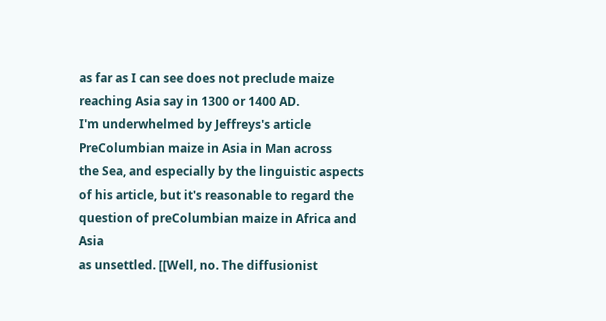as far as I can see does not preclude maize reaching Asia say in 1300 or 1400 AD.
I'm underwhelmed by Jeffreys's article PreColumbian maize in Asia in Man across
the Sea, and especially by the linguistic aspects of his article, but it's reasonable to regard the question of preColumbian maize in Africa and Asia
as unsettled. [[Well, no. The diffusionist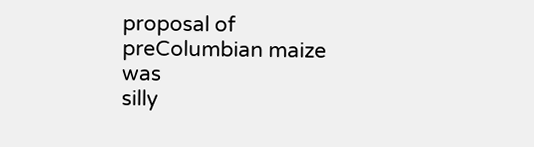proposal of preColumbian maize was
silly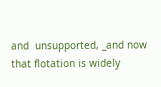and  unsupported, _and now that flotation is widely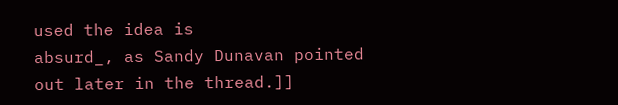used the idea is
absurd_, as Sandy Dunavan pointed out later in the thread.]]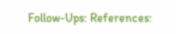Follow-Ups: References: